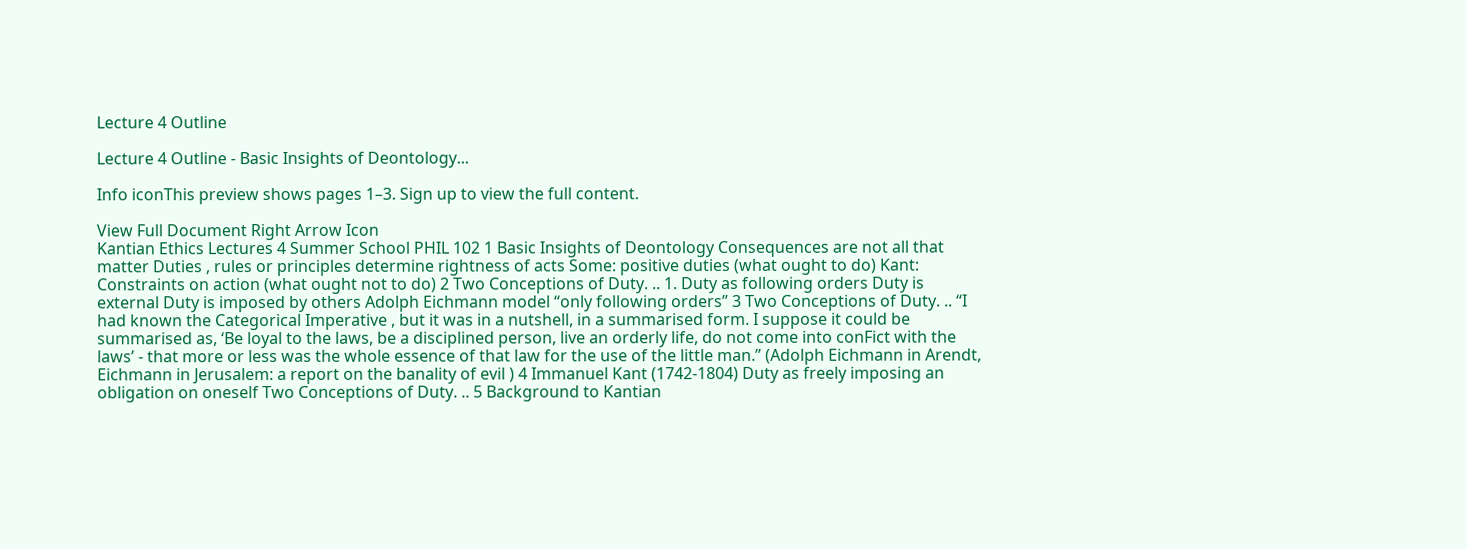Lecture 4 Outline

Lecture 4 Outline - Basic Insights of Deontology...

Info iconThis preview shows pages 1–3. Sign up to view the full content.

View Full Document Right Arrow Icon
Kantian Ethics Lectures 4 Summer School PHIL 102 1 Basic Insights of Deontology Consequences are not all that matter Duties , rules or principles determine rightness of acts Some: positive duties (what ought to do) Kant: Constraints on action (what ought not to do) 2 Two Conceptions of Duty. .. 1. Duty as following orders Duty is external Duty is imposed by others Adolph Eichmann model “only following orders” 3 Two Conceptions of Duty. .. “I had known the Categorical Imperative , but it was in a nutshell, in a summarised form. I suppose it could be summarised as, ‘Be loyal to the laws, be a disciplined person, live an orderly life, do not come into conFict with the laws’ - that more or less was the whole essence of that law for the use of the little man.” (Adolph Eichmann in Arendt, Eichmann in Jerusalem: a report on the banality of evil ) 4 Immanuel Kant (1742-1804) Duty as freely imposing an obligation on oneself Two Conceptions of Duty. .. 5 Background to Kantian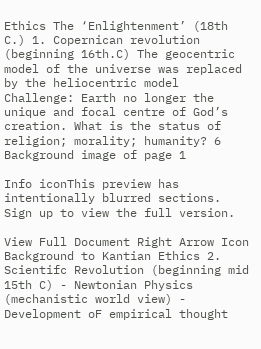Ethics The ‘Enlightenment’ (18th C.) 1. Copernican revolution (beginning 16th.C) The geocentric model of the universe was replaced by the heliocentric model Challenge: Earth no longer the unique and focal centre of God’s creation. What is the status of religion; morality; humanity? 6
Background image of page 1

Info iconThis preview has intentionally blurred sections. Sign up to view the full version.

View Full Document Right Arrow Icon
Background to Kantian Ethics 2. Scientifc Revolution (beginning mid 15th C) - Newtonian Physics (mechanistic world view) - Development oF empirical thought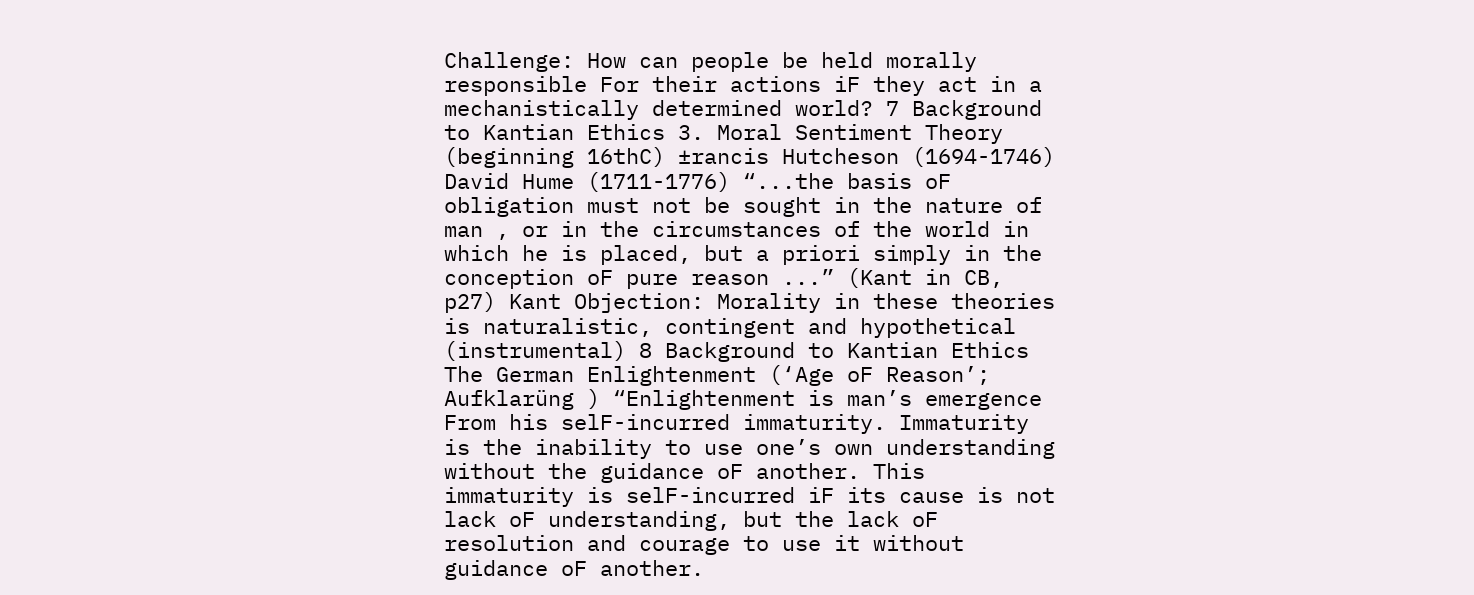Challenge: How can people be held morally responsible For their actions iF they act in a mechanistically determined world? 7 Background to Kantian Ethics 3. Moral Sentiment Theory (beginning 16thC) ±rancis Hutcheson (1694-1746) David Hume (1711-1776) “...the basis oF obligation must not be sought in the nature of man , or in the circumstances of the world in which he is placed, but a priori simply in the conception oF pure reason ...” (Kant in CB, p27) Kant Objection: Morality in these theories is naturalistic, contingent and hypothetical (instrumental) 8 Background to Kantian Ethics The German Enlightenment (‘Age oF Reason’; Aufklarüng ) “Enlightenment is man’s emergence From his selF-incurred immaturity. Immaturity is the inability to use one’s own understanding without the guidance oF another. This immaturity is selF-incurred iF its cause is not lack oF understanding, but the lack oF resolution and courage to use it without guidance oF another.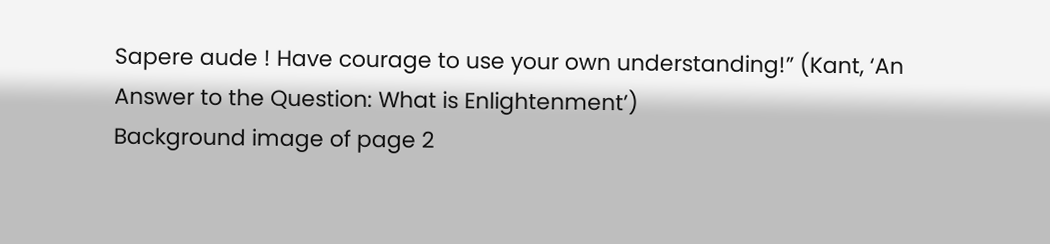Sapere aude ! Have courage to use your own understanding!” (Kant, ‘An Answer to the Question: What is Enlightenment’)
Background image of page 2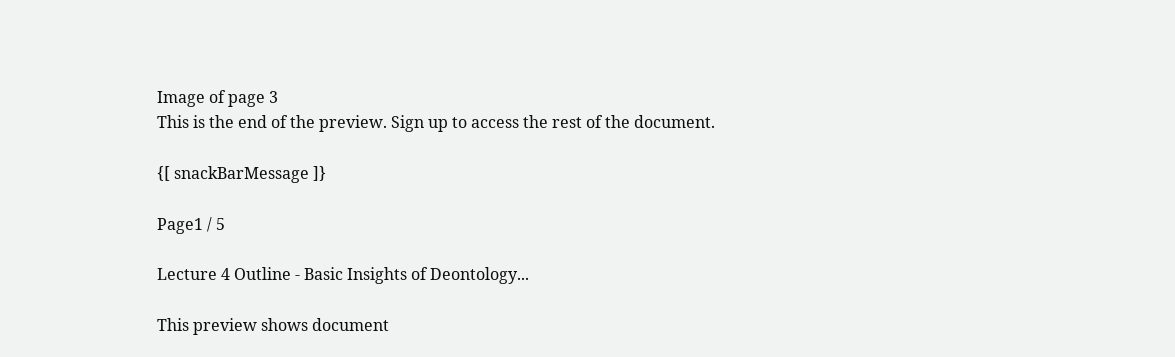Image of page 3
This is the end of the preview. Sign up to access the rest of the document.

{[ snackBarMessage ]}

Page1 / 5

Lecture 4 Outline - Basic Insights of Deontology...

This preview shows document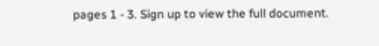pages 1 - 3. Sign up to view the full document.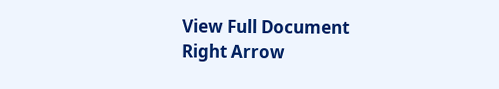View Full Document Right Arrow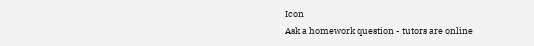Icon
Ask a homework question - tutors are online